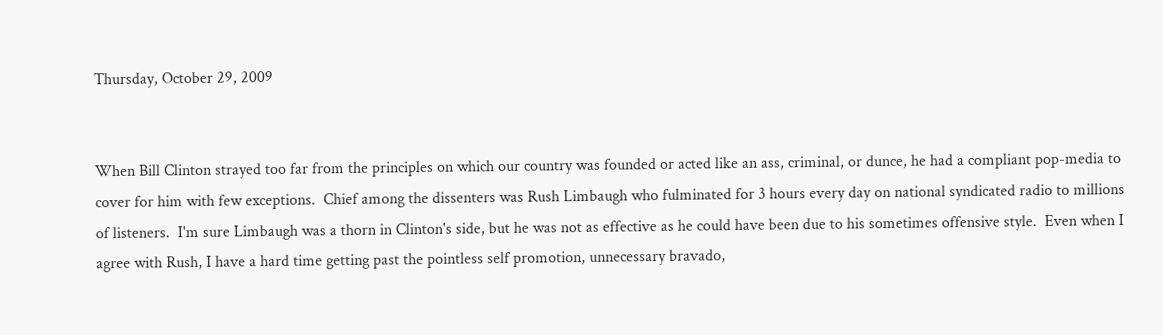Thursday, October 29, 2009


When Bill Clinton strayed too far from the principles on which our country was founded or acted like an ass, criminal, or dunce, he had a compliant pop-media to cover for him with few exceptions.  Chief among the dissenters was Rush Limbaugh who fulminated for 3 hours every day on national syndicated radio to millions of listeners.  I'm sure Limbaugh was a thorn in Clinton's side, but he was not as effective as he could have been due to his sometimes offensive style.  Even when I agree with Rush, I have a hard time getting past the pointless self promotion, unnecessary bravado,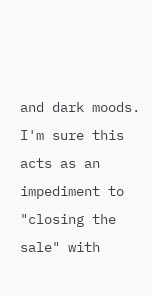and dark moods.  I'm sure this acts as an impediment to "closing the sale" with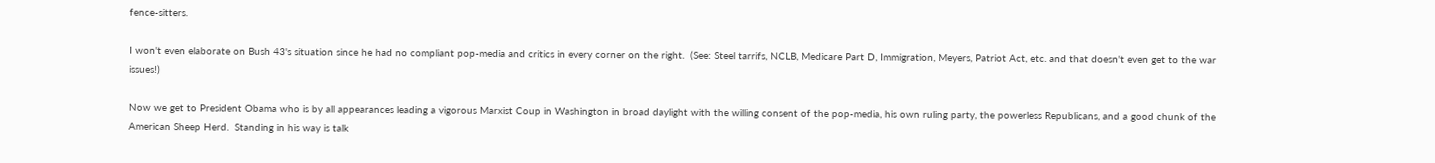fence-sitters.

I won't even elaborate on Bush 43's situation since he had no compliant pop-media and critics in every corner on the right.  (See: Steel tarrifs, NCLB, Medicare Part D, Immigration, Meyers, Patriot Act, etc. and that doesn't even get to the war issues!)

Now we get to President Obama who is by all appearances leading a vigorous Marxist Coup in Washington in broad daylight with the willing consent of the pop-media, his own ruling party, the powerless Republicans, and a good chunk of the American Sheep Herd.  Standing in his way is talk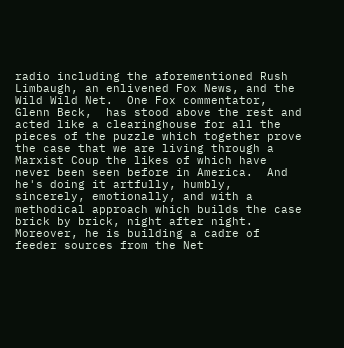radio including the aforementioned Rush Limbaugh, an enlivened Fox News, and the Wild Wild Net.  One Fox commentator, Glenn Beck,  has stood above the rest and acted like a clearinghouse for all the pieces of the puzzle which together prove the case that we are living through a Marxist Coup the likes of which have never been seen before in America.  And he's doing it artfully, humbly, sincerely, emotionally, and with a methodical approach which builds the case brick by brick, night after night.  Moreover, he is building a cadre of feeder sources from the Net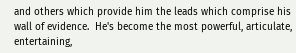and others which provide him the leads which comprise his wall of evidence.  He's become the most powerful, articulate, entertaining,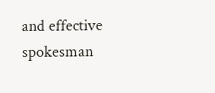and effective spokesman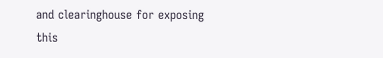and clearinghouse for exposing this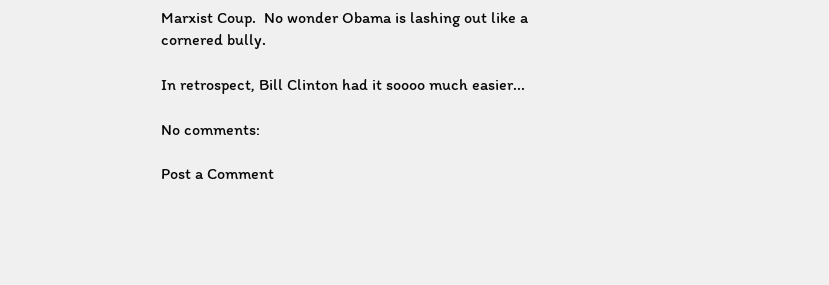Marxist Coup.  No wonder Obama is lashing out like a cornered bully.

In retrospect, Bill Clinton had it soooo much easier...

No comments:

Post a Comment